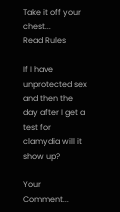Take it off your chest...
Read Rules

If I have unprotected sex and then the day after I get a test for clamydia will it show up?

Your Comment...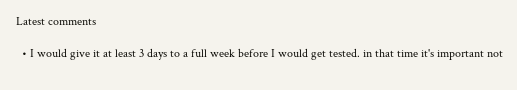Latest comments

  • I would give it at least 3 days to a full week before I would get tested. in that time it's important not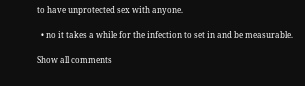to have unprotected sex with anyone.

  • no it takes a while for the infection to set in and be measurable.

Show all comments